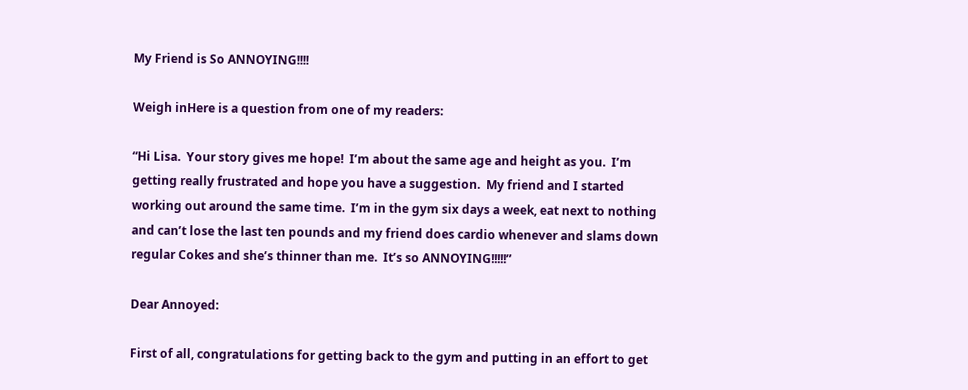My Friend is So ANNOYING!!!!

Weigh inHere is a question from one of my readers:

“Hi Lisa.  Your story gives me hope!  I’m about the same age and height as you.  I’m getting really frustrated and hope you have a suggestion.  My friend and I started working out around the same time.  I’m in the gym six days a week, eat next to nothing and can’t lose the last ten pounds and my friend does cardio whenever and slams down regular Cokes and she’s thinner than me.  It’s so ANNOYING!!!!!”

Dear Annoyed:

First of all, congratulations for getting back to the gym and putting in an effort to get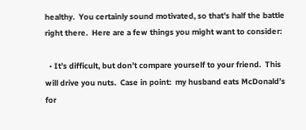healthy.  You certainly sound motivated, so that’s half the battle right there.  Here are a few things you might want to consider:

  • It’s difficult, but don’t compare yourself to your friend.  This will drive you nuts.  Case in point:  my husband eats McDonald’s for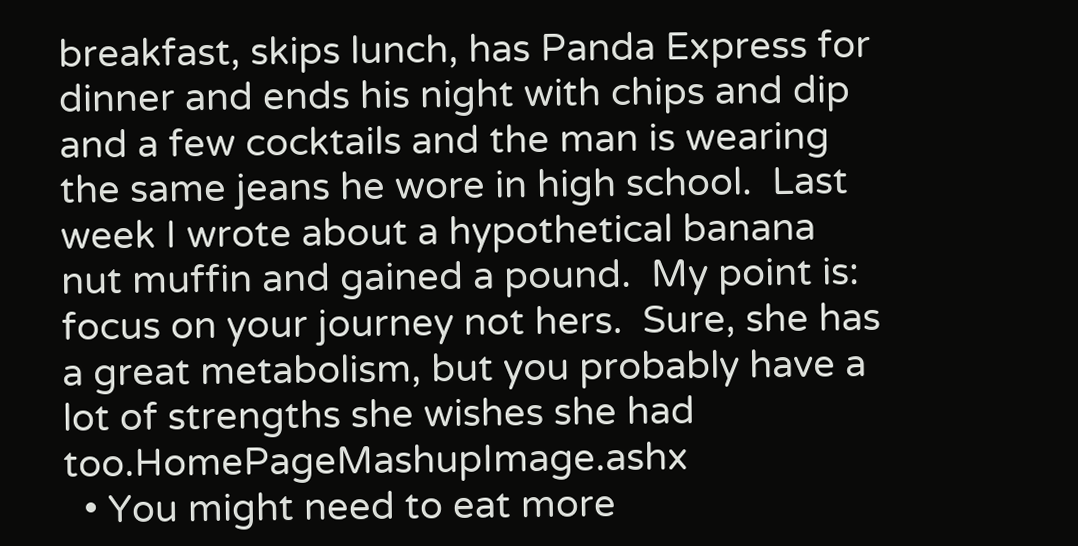breakfast, skips lunch, has Panda Express for dinner and ends his night with chips and dip and a few cocktails and the man is wearing the same jeans he wore in high school.  Last week I wrote about a hypothetical banana nut muffin and gained a pound.  My point is:  focus on your journey not hers.  Sure, she has a great metabolism, but you probably have a lot of strengths she wishes she had too.HomePageMashupImage.ashx
  • You might need to eat more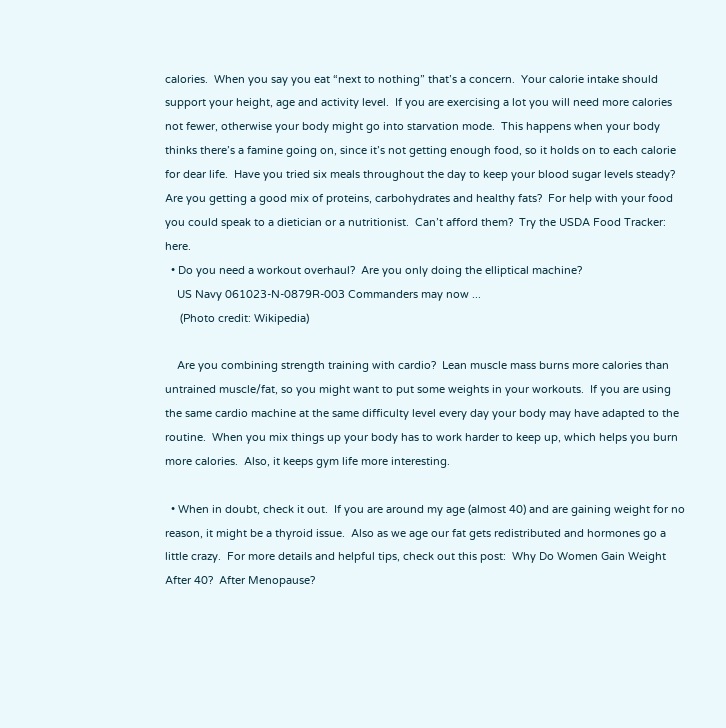calories.  When you say you eat “next to nothing” that’s a concern.  Your calorie intake should support your height, age and activity level.  If you are exercising a lot you will need more calories not fewer, otherwise your body might go into starvation mode.  This happens when your body thinks there’s a famine going on, since it’s not getting enough food, so it holds on to each calorie for dear life.  Have you tried six meals throughout the day to keep your blood sugar levels steady?  Are you getting a good mix of proteins, carbohydrates and healthy fats?  For help with your food you could speak to a dietician or a nutritionist.  Can’t afford them?  Try the USDA Food Tracker:  here.
  • Do you need a workout overhaul?  Are you only doing the elliptical machine?
    US Navy 061023-N-0879R-003 Commanders may now ...
     (Photo credit: Wikipedia)

    Are you combining strength training with cardio?  Lean muscle mass burns more calories than untrained muscle/fat, so you might want to put some weights in your workouts.  If you are using the same cardio machine at the same difficulty level every day your body may have adapted to the routine.  When you mix things up your body has to work harder to keep up, which helps you burn more calories.  Also, it keeps gym life more interesting.

  • When in doubt, check it out.  If you are around my age (almost 40) and are gaining weight for no reason, it might be a thyroid issue.  Also as we age our fat gets redistributed and hormones go a little crazy.  For more details and helpful tips, check out this post:  Why Do Women Gain Weight After 40?  After Menopause?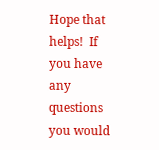Hope that helps!  If you have any questions you would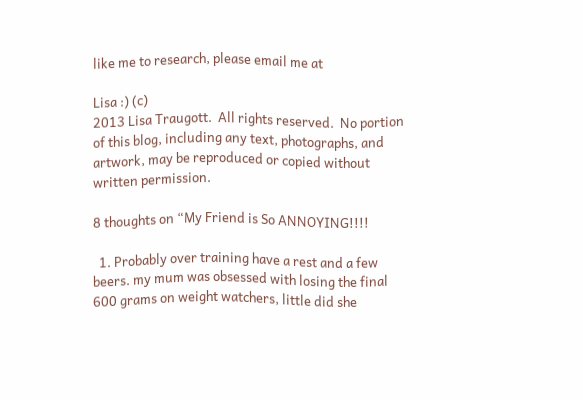like me to research, please email me at

Lisa :) (c)
2013 Lisa Traugott.  All rights reserved.  No portion of this blog, including any text, photographs, and artwork, may be reproduced or copied without written permission.

8 thoughts on “My Friend is So ANNOYING!!!!

  1. Probably over training have a rest and a few beers. my mum was obsessed with losing the final 600 grams on weight watchers, little did she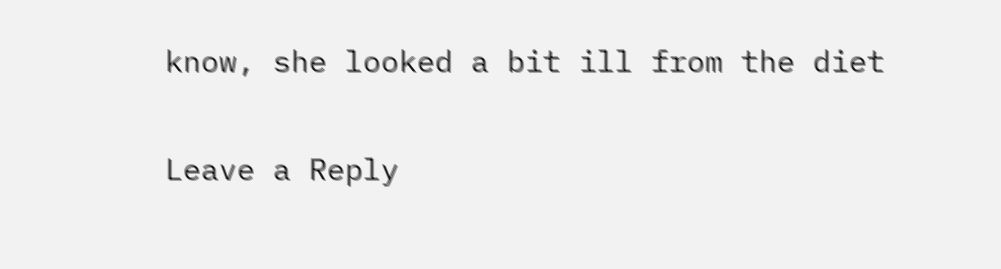know, she looked a bit ill from the diet

Leave a Reply